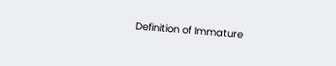Definition of Immature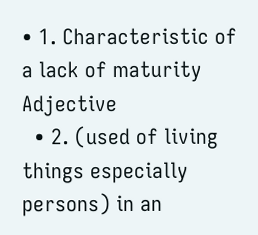• 1. Characteristic of a lack of maturity Adjective
  • 2. (used of living things especially persons) in an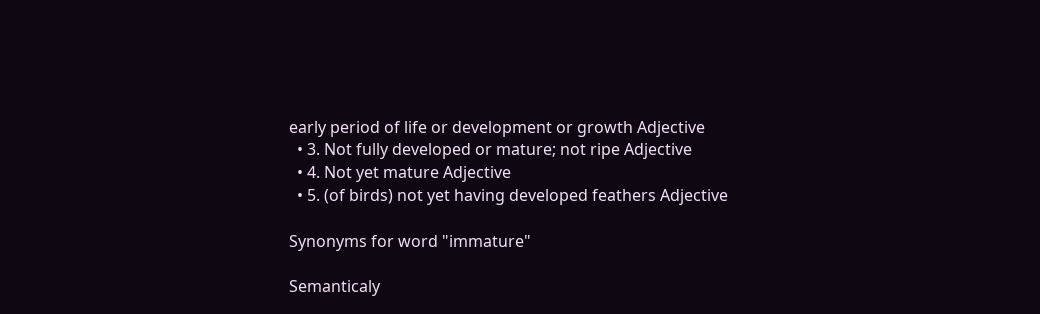early period of life or development or growth Adjective
  • 3. Not fully developed or mature; not ripe Adjective
  • 4. Not yet mature Adjective
  • 5. (of birds) not yet having developed feathers Adjective

Synonyms for word "immature"

Semanticaly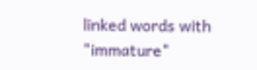linked words with "immature"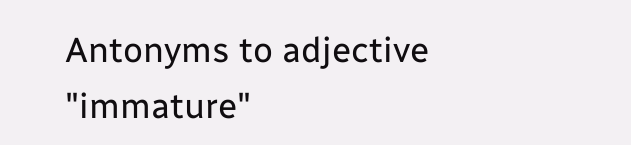Antonyms to adjective "immature"